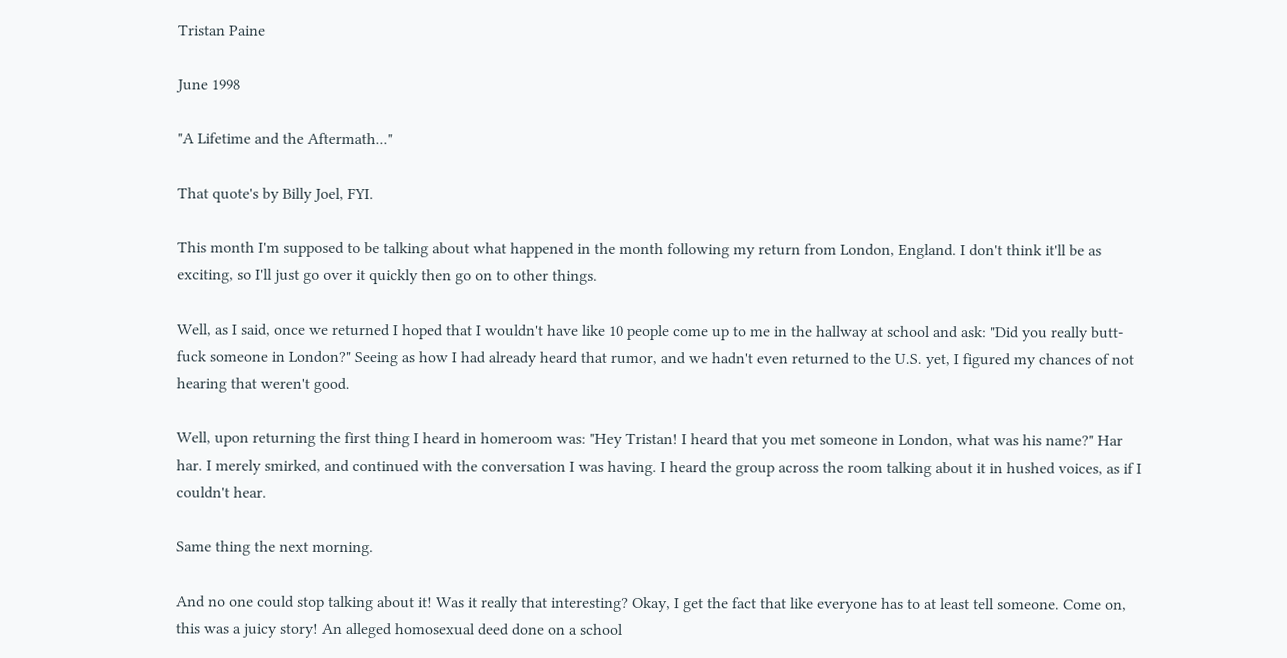Tristan Paine

June 1998

"A Lifetime and the Aftermath..."

That quote's by Billy Joel, FYI.

This month I'm supposed to be talking about what happened in the month following my return from London, England. I don't think it'll be as exciting, so I'll just go over it quickly then go on to other things.

Well, as I said, once we returned I hoped that I wouldn't have like 10 people come up to me in the hallway at school and ask: "Did you really butt-fuck someone in London?" Seeing as how I had already heard that rumor, and we hadn't even returned to the U.S. yet, I figured my chances of not hearing that weren't good.

Well, upon returning the first thing I heard in homeroom was: "Hey Tristan! I heard that you met someone in London, what was his name?" Har har. I merely smirked, and continued with the conversation I was having. I heard the group across the room talking about it in hushed voices, as if I couldn't hear.

Same thing the next morning.

And no one could stop talking about it! Was it really that interesting? Okay, I get the fact that like everyone has to at least tell someone. Come on, this was a juicy story! An alleged homosexual deed done on a school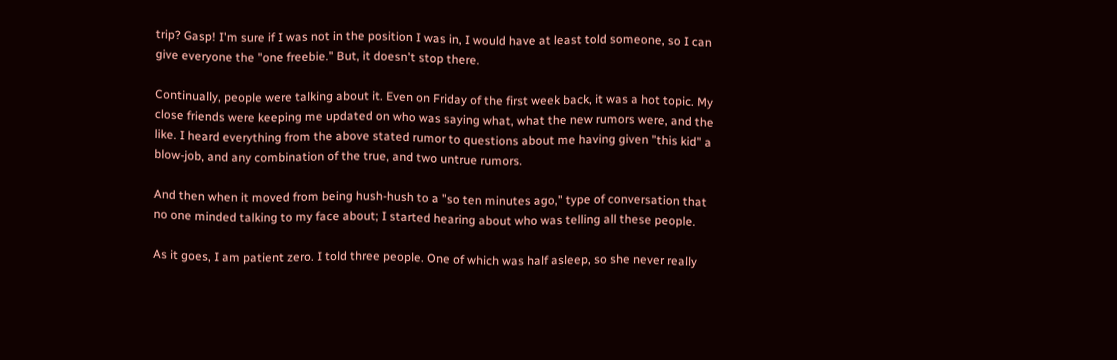trip? Gasp! I'm sure if I was not in the position I was in, I would have at least told someone, so I can give everyone the "one freebie." But, it doesn't stop there.

Continually, people were talking about it. Even on Friday of the first week back, it was a hot topic. My close friends were keeping me updated on who was saying what, what the new rumors were, and the like. I heard everything from the above stated rumor to questions about me having given "this kid" a blow-job, and any combination of the true, and two untrue rumors.

And then when it moved from being hush-hush to a "so ten minutes ago," type of conversation that no one minded talking to my face about; I started hearing about who was telling all these people.

As it goes, I am patient zero. I told three people. One of which was half asleep, so she never really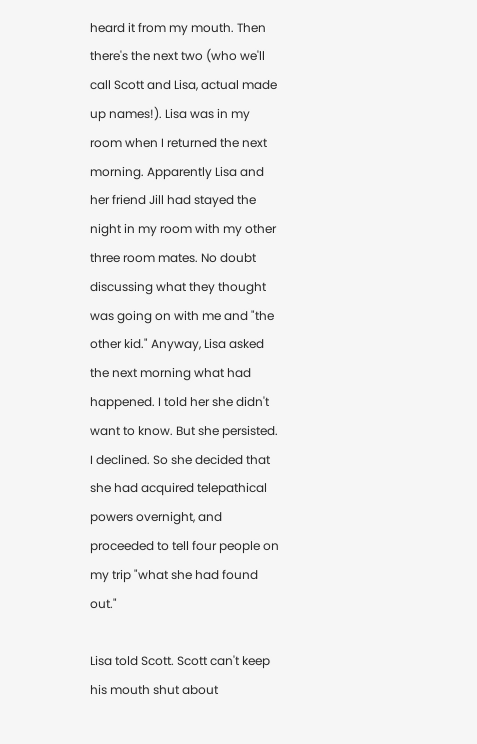heard it from my mouth. Then there's the next two (who we'll call Scott and Lisa, actual made up names!). Lisa was in my room when I returned the next morning. Apparently Lisa and her friend Jill had stayed the night in my room with my other three room mates. No doubt discussing what they thought was going on with me and "the other kid." Anyway, Lisa asked the next morning what had happened. I told her she didn't want to know. But she persisted. I declined. So she decided that she had acquired telepathical powers overnight, and proceeded to tell four people on my trip "what she had found out."

Lisa told Scott. Scott can't keep his mouth shut about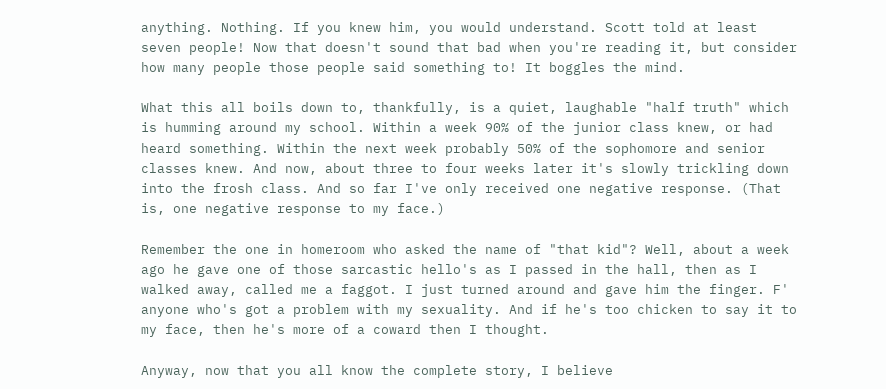anything. Nothing. If you knew him, you would understand. Scott told at least seven people! Now that doesn't sound that bad when you're reading it, but consider how many people those people said something to! It boggles the mind.

What this all boils down to, thankfully, is a quiet, laughable "half truth" which is humming around my school. Within a week 90% of the junior class knew, or had heard something. Within the next week probably 50% of the sophomore and senior classes knew. And now, about three to four weeks later it's slowly trickling down into the frosh class. And so far I've only received one negative response. (That is, one negative response to my face.)

Remember the one in homeroom who asked the name of "that kid"? Well, about a week ago he gave one of those sarcastic hello's as I passed in the hall, then as I walked away, called me a faggot. I just turned around and gave him the finger. F' anyone who's got a problem with my sexuality. And if he's too chicken to say it to my face, then he's more of a coward then I thought.

Anyway, now that you all know the complete story, I believe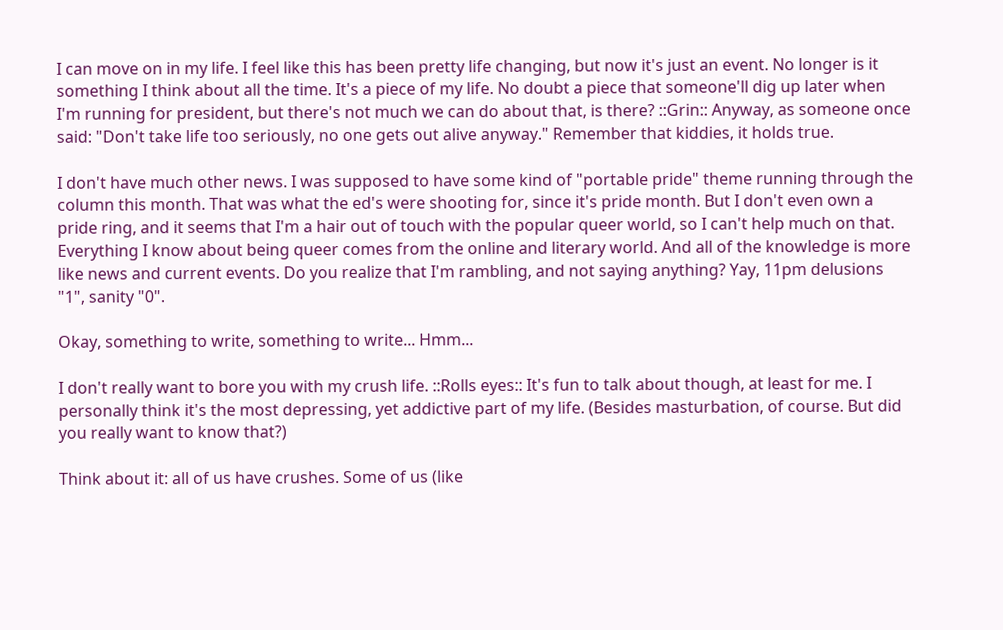I can move on in my life. I feel like this has been pretty life changing, but now it's just an event. No longer is it something I think about all the time. It's a piece of my life. No doubt a piece that someone'll dig up later when I'm running for president, but there's not much we can do about that, is there? ::Grin:: Anyway, as someone once said: "Don't take life too seriously, no one gets out alive anyway." Remember that kiddies, it holds true.

I don't have much other news. I was supposed to have some kind of "portable pride" theme running through the column this month. That was what the ed's were shooting for, since it's pride month. But I don't even own a pride ring, and it seems that I'm a hair out of touch with the popular queer world, so I can't help much on that. Everything I know about being queer comes from the online and literary world. And all of the knowledge is more like news and current events. Do you realize that I'm rambling, and not saying anything? Yay, 11pm delusions "1", sanity "0".

Okay, something to write, something to write... Hmm...

I don't really want to bore you with my crush life. ::Rolls eyes:: It's fun to talk about though, at least for me. I personally think it's the most depressing, yet addictive part of my life. (Besides masturbation, of course. But did you really want to know that?)

Think about it: all of us have crushes. Some of us (like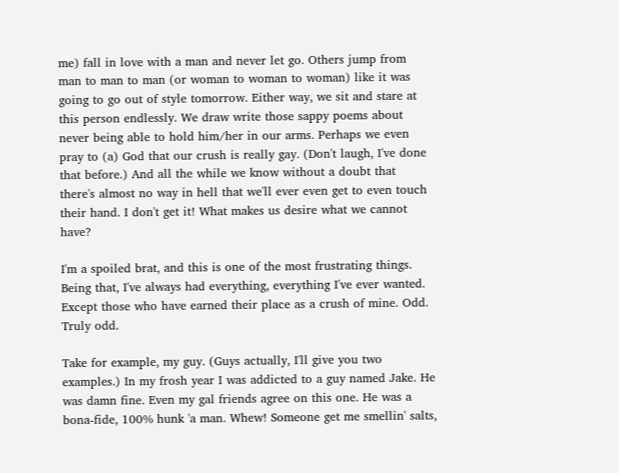me) fall in love with a man and never let go. Others jump from man to man to man (or woman to woman to woman) like it was going to go out of style tomorrow. Either way, we sit and stare at this person endlessly. We draw write those sappy poems about never being able to hold him/her in our arms. Perhaps we even pray to (a) God that our crush is really gay. (Don't laugh, I've done that before.) And all the while we know without a doubt that there's almost no way in hell that we'll ever even get to even touch their hand. I don't get it! What makes us desire what we cannot have?

I'm a spoiled brat, and this is one of the most frustrating things. Being that, I've always had everything, everything I've ever wanted. Except those who have earned their place as a crush of mine. Odd. Truly odd.

Take for example, my guy. (Guys actually, I'll give you two examples.) In my frosh year I was addicted to a guy named Jake. He was damn fine. Even my gal friends agree on this one. He was a bona-fide, 100% hunk 'a man. Whew! Someone get me smellin' salts,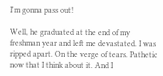I'm gonna pass out!

Well, he graduated at the end of my freshman year and left me devastated. I was ripped apart. On the verge of tears. Pathetic now that I think about it. And I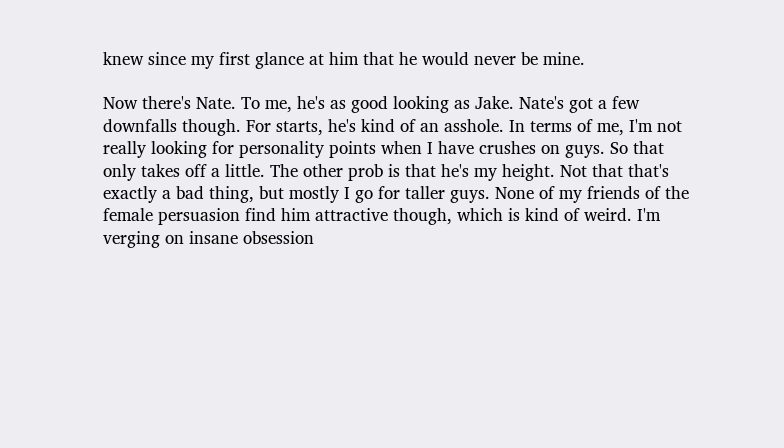knew since my first glance at him that he would never be mine.

Now there's Nate. To me, he's as good looking as Jake. Nate's got a few downfalls though. For starts, he's kind of an asshole. In terms of me, I'm not really looking for personality points when I have crushes on guys. So that only takes off a little. The other prob is that he's my height. Not that that's exactly a bad thing, but mostly I go for taller guys. None of my friends of the female persuasion find him attractive though, which is kind of weird. I'm verging on insane obsession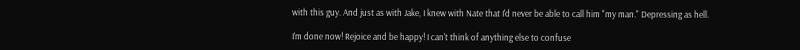with this guy. And just as with Jake, I knew with Nate that I'd never be able to call him "my man." Depressing as hell.

I'm done now! Rejoice and be happy! I can't think of anything else to confuse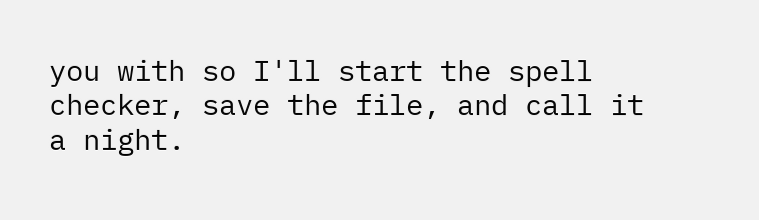you with so I'll start the spell checker, save the file, and call it a night.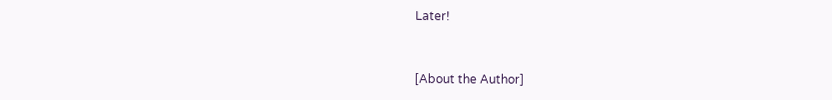Later!


[About the Author]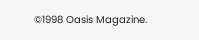©1998 Oasis Magazine.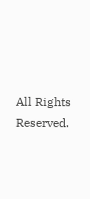All Rights Reserved.